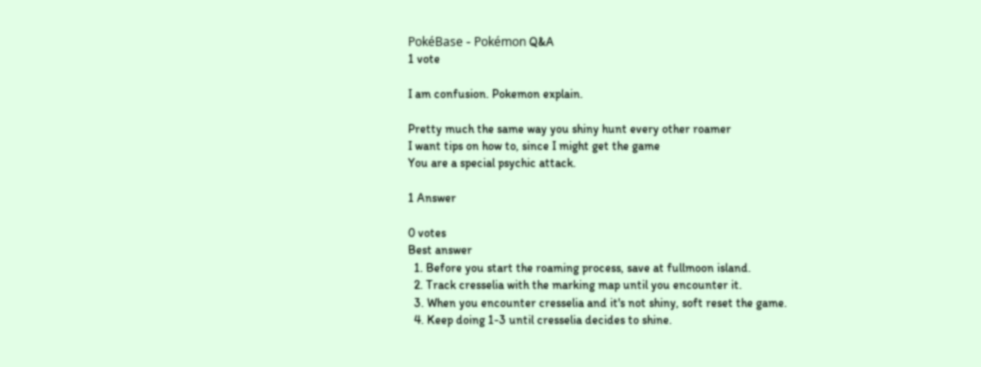PokéBase - Pokémon Q&A
1 vote

I am confusion. Pokemon explain.

Pretty much the same way you shiny hunt every other roamer
I want tips on how to, since I might get the game
You are a special psychic attack.

1 Answer

0 votes
Best answer
  1. Before you start the roaming process, save at fullmoon island.
  2. Track cresselia with the marking map until you encounter it.
  3. When you encounter cresselia and it's not shiny, soft reset the game.
  4. Keep doing 1-3 until cresselia decides to shine.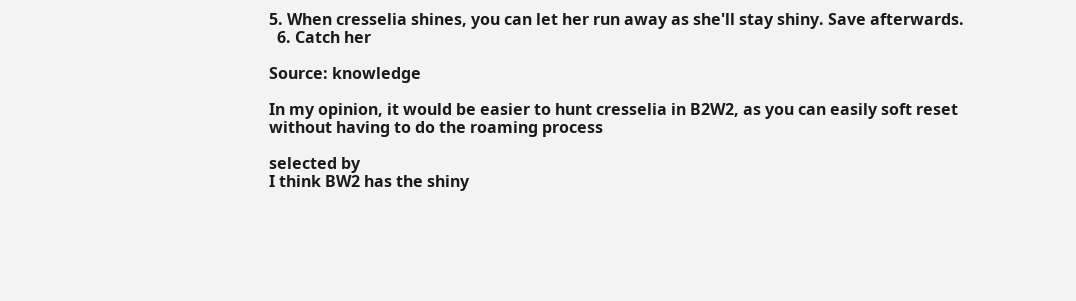5. When cresselia shines, you can let her run away as she'll stay shiny. Save afterwards.
  6. Catch her

Source: knowledge

In my opinion, it would be easier to hunt cresselia in B2W2, as you can easily soft reset without having to do the roaming process

selected by
I think BW2 has the shiny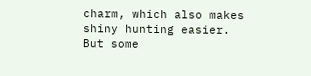charm, which also makes shiny hunting easier.
But some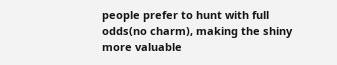people prefer to hunt with full odds(no charm), making the shiny more valuable